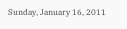Sunday, January 16, 2011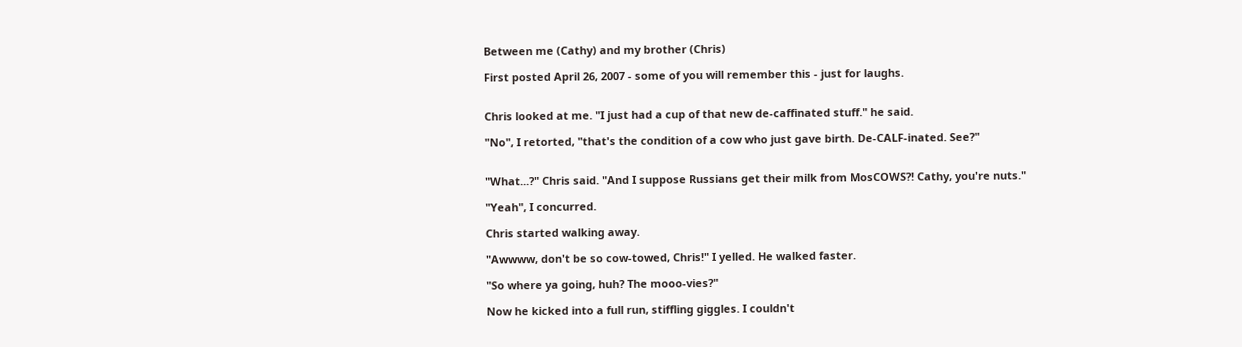Between me (Cathy) and my brother (Chris)

First posted April 26, 2007 - some of you will remember this - just for laughs.


Chris looked at me. "I just had a cup of that new de-caffinated stuff." he said.

"No", I retorted, "that's the condition of a cow who just gave birth. De-CALF-inated. See?"


"What...?" Chris said. "And I suppose Russians get their milk from MosCOWS?! Cathy, you're nuts."

"Yeah", I concurred.

Chris started walking away.

"Awwww, don't be so cow-towed, Chris!" I yelled. He walked faster.

"So where ya going, huh? The mooo-vies?"

Now he kicked into a full run, stiffling giggles. I couldn't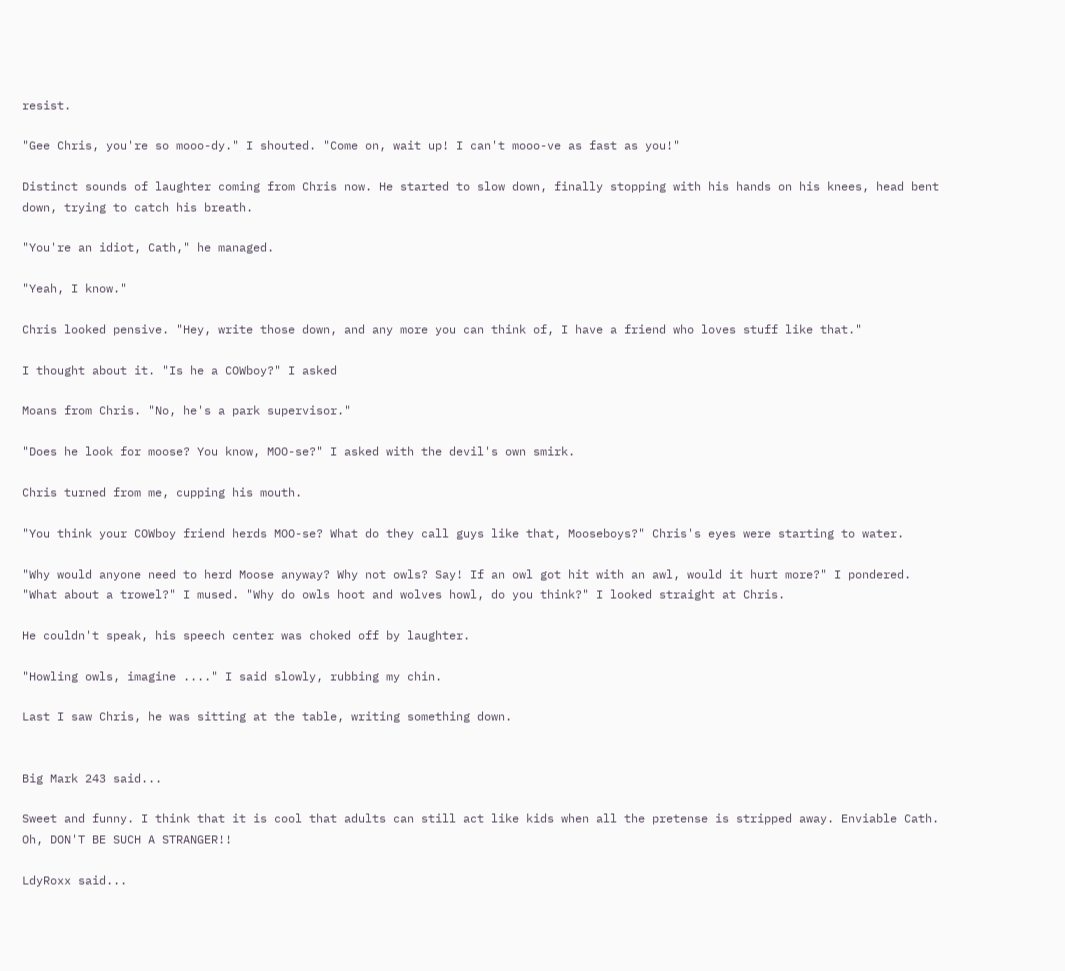resist.

"Gee Chris, you're so mooo-dy." I shouted. "Come on, wait up! I can't mooo-ve as fast as you!"

Distinct sounds of laughter coming from Chris now. He started to slow down, finally stopping with his hands on his knees, head bent down, trying to catch his breath.

"You're an idiot, Cath," he managed.

"Yeah, I know."

Chris looked pensive. "Hey, write those down, and any more you can think of, I have a friend who loves stuff like that."

I thought about it. "Is he a COWboy?" I asked

Moans from Chris. "No, he's a park supervisor."

"Does he look for moose? You know, MOO-se?" I asked with the devil's own smirk.

Chris turned from me, cupping his mouth.

"You think your COWboy friend herds MOO-se? What do they call guys like that, Mooseboys?" Chris's eyes were starting to water.

"Why would anyone need to herd Moose anyway? Why not owls? Say! If an owl got hit with an awl, would it hurt more?" I pondered. "What about a trowel?" I mused. "Why do owls hoot and wolves howl, do you think?" I looked straight at Chris.

He couldn't speak, his speech center was choked off by laughter.

"Howling owls, imagine ...." I said slowly, rubbing my chin.

Last I saw Chris, he was sitting at the table, writing something down.


Big Mark 243 said...

Sweet and funny. I think that it is cool that adults can still act like kids when all the pretense is stripped away. Enviable Cath. Oh, DON'T BE SUCH A STRANGER!!

LdyRoxx said...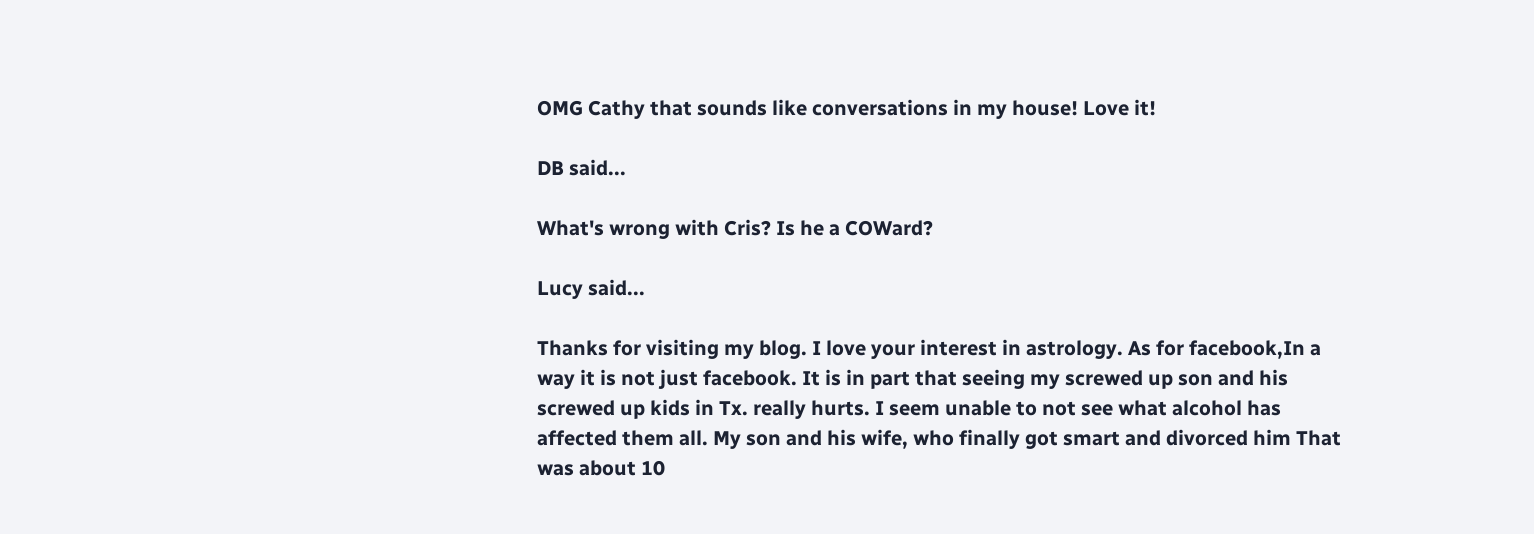OMG Cathy that sounds like conversations in my house! Love it!

DB said...

What's wrong with Cris? Is he a COWard?

Lucy said...

Thanks for visiting my blog. I love your interest in astrology. As for facebook,In a way it is not just facebook. It is in part that seeing my screwed up son and his screwed up kids in Tx. really hurts. I seem unable to not see what alcohol has affected them all. My son and his wife, who finally got smart and divorced him That was about 10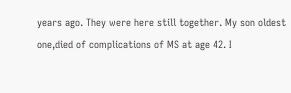years ago. They were here still together. My son oldest one,died of complications of MS at age 42. I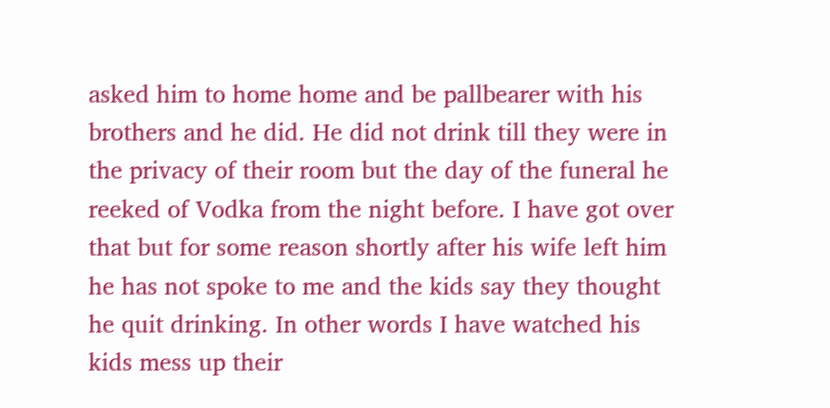asked him to home home and be pallbearer with his brothers and he did. He did not drink till they were in the privacy of their room but the day of the funeral he reeked of Vodka from the night before. I have got over that but for some reason shortly after his wife left him he has not spoke to me and the kids say they thought he quit drinking. In other words I have watched his kids mess up their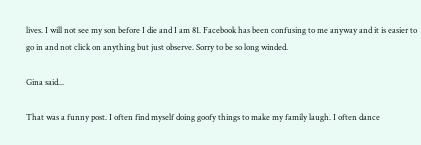lives. I will not see my son before I die and I am 81. Facebook has been confusing to me anyway and it is easier to go in and not click on anything but just observe. Sorry to be so long winded.

Gina said...

That was a funny post. I often find myself doing goofy things to make my family laugh. I often dance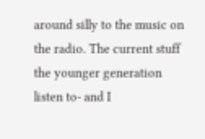around silly to the music on the radio. The current stuff the younger generation listen to- and I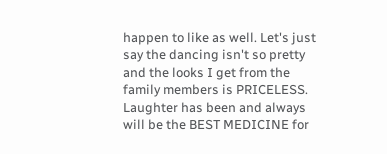happen to like as well. Let's just say the dancing isn't so pretty and the looks I get from the family members is PRICELESS. Laughter has been and always will be the BEST MEDICINE for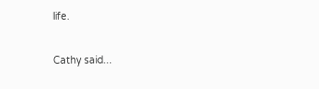life.

Cathy said...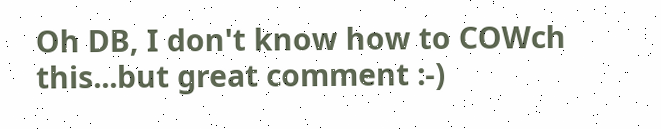Oh DB, I don't know how to COWch this...but great comment :-)